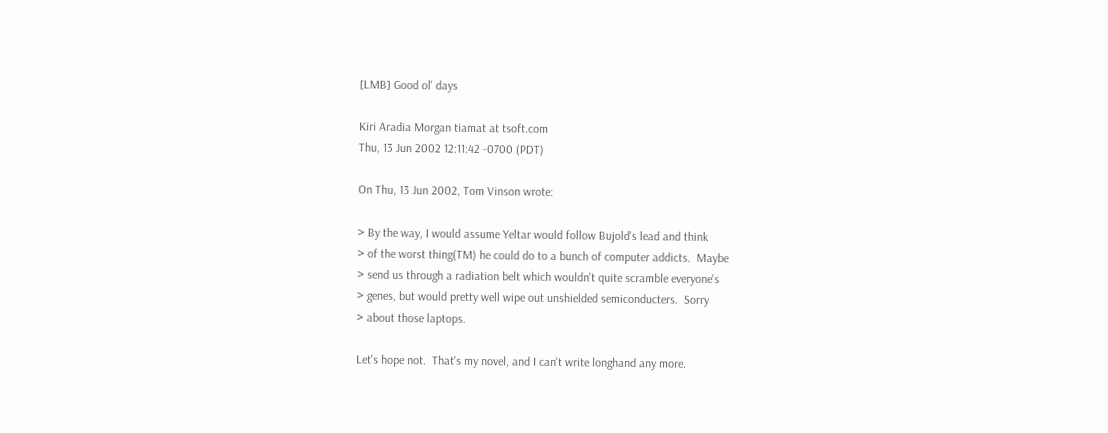[LMB] Good ol' days

Kiri Aradia Morgan tiamat at tsoft.com
Thu, 13 Jun 2002 12:11:42 -0700 (PDT)

On Thu, 13 Jun 2002, Tom Vinson wrote:

> By the way, I would assume Yeltar would follow Bujold's lead and think
> of the worst thing(TM) he could do to a bunch of computer addicts.  Maybe
> send us through a radiation belt which wouldn't quite scramble everyone's
> genes, but would pretty well wipe out unshielded semiconducters.  Sorry
> about those laptops.

Let's hope not.  That's my novel, and I can't write longhand any more.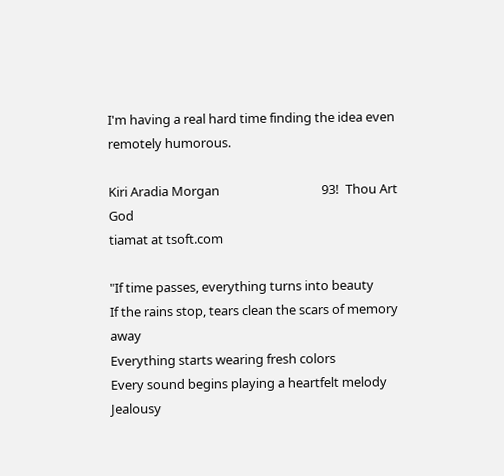I'm having a real hard time finding the idea even remotely humorous.

Kiri Aradia Morgan                                  93!  Thou Art God
tiamat at tsoft.com

"If time passes, everything turns into beauty
If the rains stop, tears clean the scars of memory away
Everything starts wearing fresh colors
Every sound begins playing a heartfelt melody
Jealousy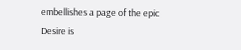embellishes a page of the epic
Desire is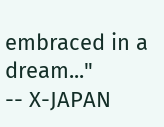embraced in a dream..."              -- X-JAPAN